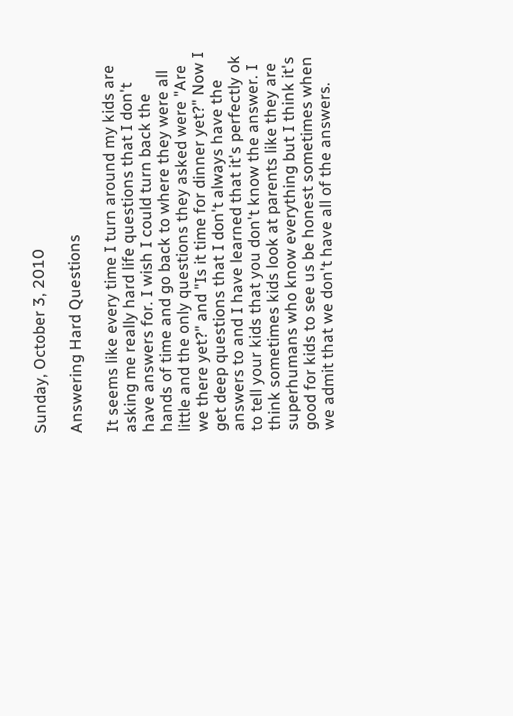Sunday, October 3, 2010

Answering Hard Questions

It seems like every time I turn around my kids are asking me really hard life questions that I don't have answers for. I wish I could turn back the hands of time and go back to where they were all little and the only questions they asked were "Are we there yet?" and "Is it time for dinner yet?" Now I get deep questions that I don't always have the answers to and I have learned that it's perfectly ok to tell your kids that you don't know the answer. I think sometimes kids look at parents like they are superhumans who know everything but I think it's good for kids to see us be honest sometimes when we admit that we don't have all of the answers.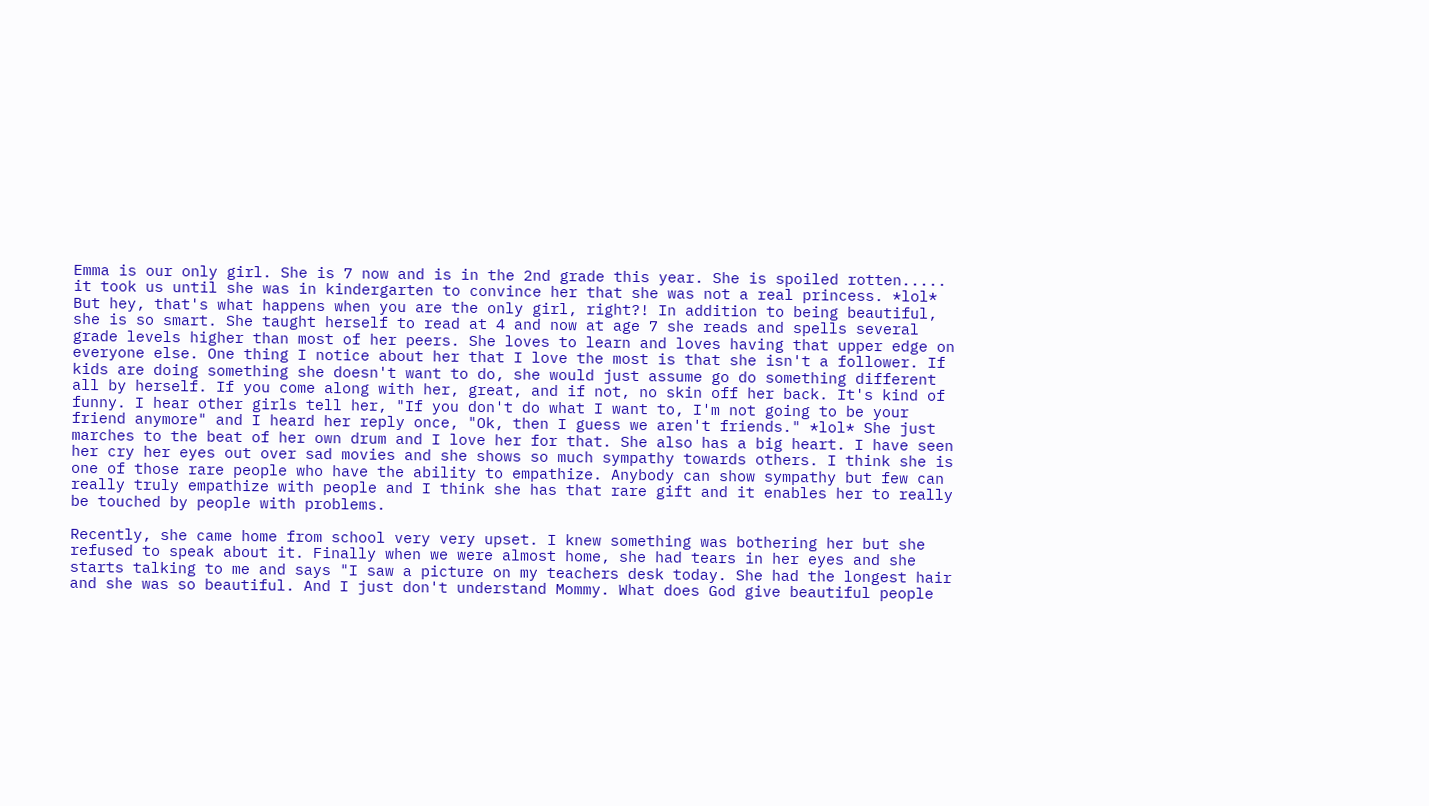Emma is our only girl. She is 7 now and is in the 2nd grade this year. She is spoiled rotten..... it took us until she was in kindergarten to convince her that she was not a real princess. *lol* But hey, that's what happens when you are the only girl, right?! In addition to being beautiful, she is so smart. She taught herself to read at 4 and now at age 7 she reads and spells several grade levels higher than most of her peers. She loves to learn and loves having that upper edge on everyone else. One thing I notice about her that I love the most is that she isn't a follower. If kids are doing something she doesn't want to do, she would just assume go do something different all by herself. If you come along with her, great, and if not, no skin off her back. It's kind of funny. I hear other girls tell her, "If you don't do what I want to, I'm not going to be your friend anymore" and I heard her reply once, "Ok, then I guess we aren't friends." *lol* She just marches to the beat of her own drum and I love her for that. She also has a big heart. I have seen her cry her eyes out over sad movies and she shows so much sympathy towards others. I think she is one of those rare people who have the ability to empathize. Anybody can show sympathy but few can really truly empathize with people and I think she has that rare gift and it enables her to really be touched by people with problems.

Recently, she came home from school very very upset. I knew something was bothering her but she refused to speak about it. Finally when we were almost home, she had tears in her eyes and she starts talking to me and says "I saw a picture on my teachers desk today. She had the longest hair and she was so beautiful. And I just don't understand Mommy. What does God give beautiful people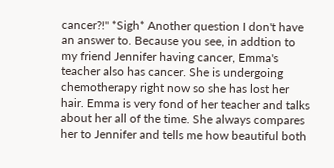cancer?!" *Sigh* Another question I don't have an answer to. Because you see, in addtion to my friend Jennifer having cancer, Emma's teacher also has cancer. She is undergoing chemotherapy right now so she has lost her hair. Emma is very fond of her teacher and talks about her all of the time. She always compares her to Jennifer and tells me how beautiful both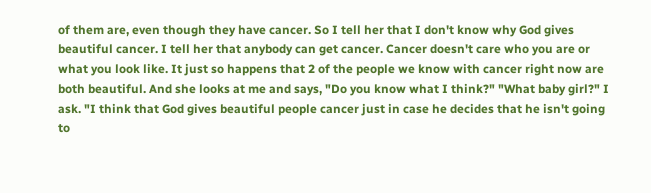of them are, even though they have cancer. So I tell her that I don't know why God gives beautiful cancer. I tell her that anybody can get cancer. Cancer doesn't care who you are or what you look like. It just so happens that 2 of the people we know with cancer right now are both beautiful. And she looks at me and says, "Do you know what I think?" "What baby girl?" I ask. "I think that God gives beautiful people cancer just in case he decides that he isn't going to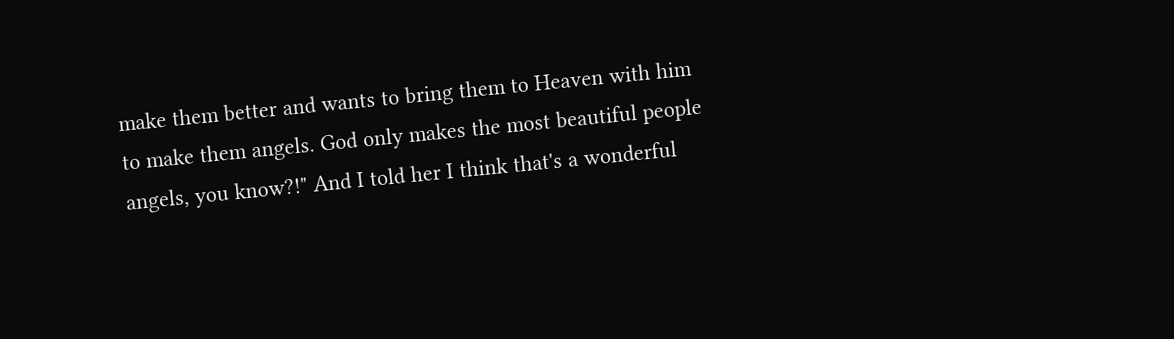make them better and wants to bring them to Heaven with him to make them angels. God only makes the most beautiful people angels, you know?!" And I told her I think that's a wonderful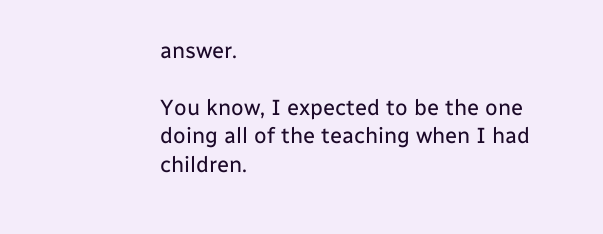answer.

You know, I expected to be the one doing all of the teaching when I had children.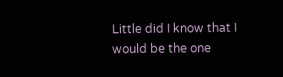Little did I know that I would be the one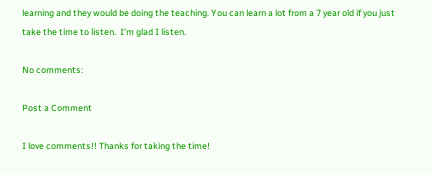learning and they would be doing the teaching. You can learn a lot from a 7 year old if you just take the time to listen.  I'm glad I listen.

No comments:

Post a Comment

I love comments!! Thanks for taking the time!